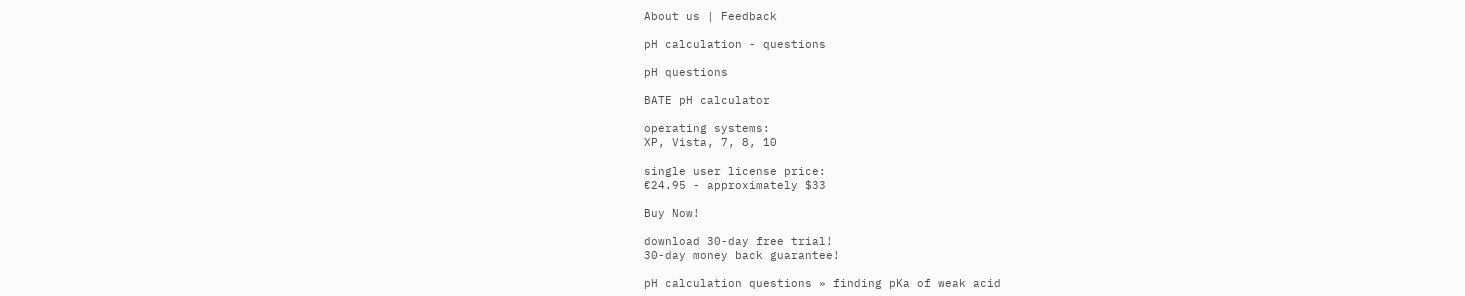About us | Feedback

pH calculation - questions

pH questions

BATE pH calculator

operating systems:
XP, Vista, 7, 8, 10

single user license price:
€24.95 - approximately $33

Buy Now!

download 30-day free trial!
30-day money back guarantee!

pH calculation questions » finding pKa of weak acid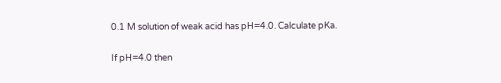0.1 M solution of weak acid has pH=4.0. Calculate pKa.

If pH=4.0 then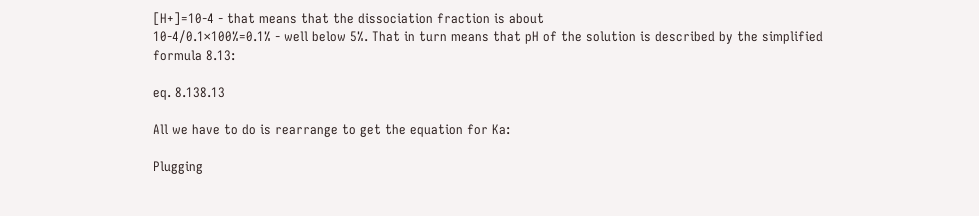[H+]=10-4 - that means that the dissociation fraction is about
10-4/0.1×100%=0.1% - well below 5%. That in turn means that pH of the solution is described by the simplified formula 8.13:

eq. 8.138.13

All we have to do is rearrange to get the equation for Ka:

Plugging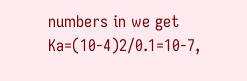numbers in we get Ka=(10-4)2/0.1=10-7,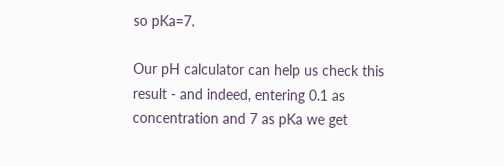so pKa=7.

Our pH calculator can help us check this result - and indeed, entering 0.1 as concentration and 7 as pKa we get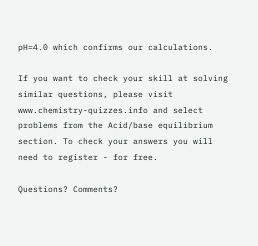pH=4.0 which confirms our calculations.

If you want to check your skill at solving similar questions, please visit www.chemistry-quizzes.info and select problems from the Acid/base equilibrium section. To check your answers you will need to register - for free.

Questions? Comments?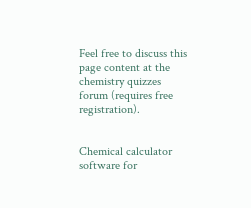Feel free to discuss this page content at the chemistry quizzes forum (requires free registration).


Chemical calculator software for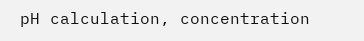pH calculation, concentration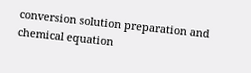conversion solution preparation and chemical equation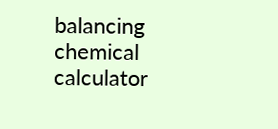balancing chemical calculator